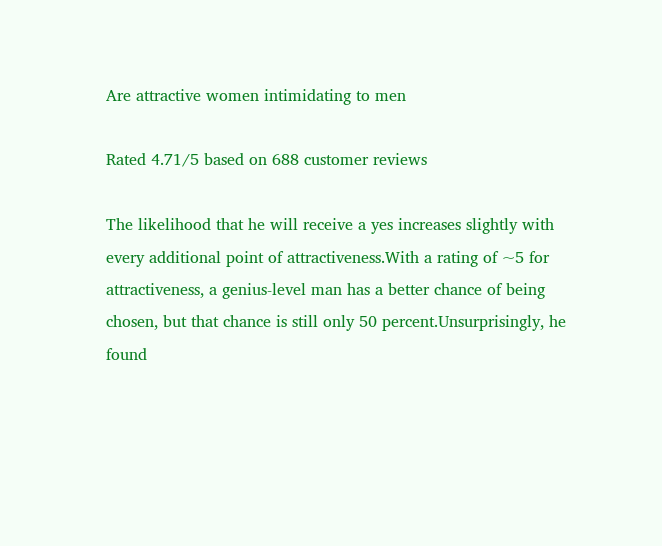Are attractive women intimidating to men

Rated 4.71/5 based on 688 customer reviews

The likelihood that he will receive a yes increases slightly with every additional point of attractiveness.With a rating of ~5 for attractiveness, a genius-level man has a better chance of being chosen, but that chance is still only 50 percent.Unsurprisingly, he found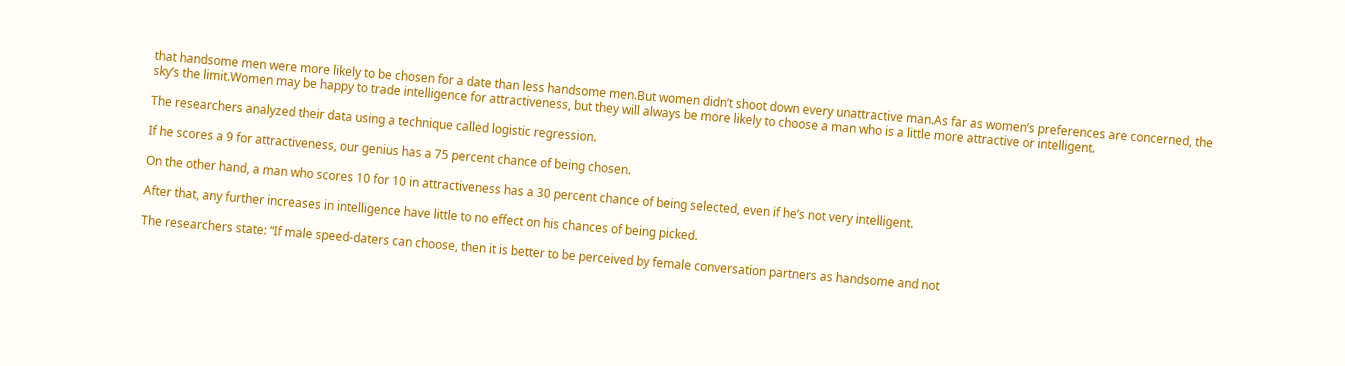that handsome men were more likely to be chosen for a date than less handsome men.But women didn’t shoot down every unattractive man.As far as women’s preferences are concerned, the sky’s the limit.Women may be happy to trade intelligence for attractiveness, but they will always be more likely to choose a man who is a little more attractive or intelligent.

The researchers analyzed their data using a technique called logistic regression.

If he scores a 9 for attractiveness, our genius has a 75 percent chance of being chosen.

On the other hand, a man who scores 10 for 10 in attractiveness has a 30 percent chance of being selected, even if he’s not very intelligent.

After that, any further increases in intelligence have little to no effect on his chances of being picked.

The researchers state: “If male speed-daters can choose, then it is better to be perceived by female conversation partners as handsome and not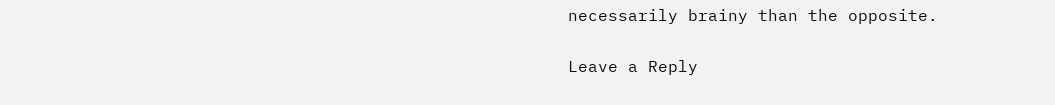necessarily brainy than the opposite.

Leave a Reply